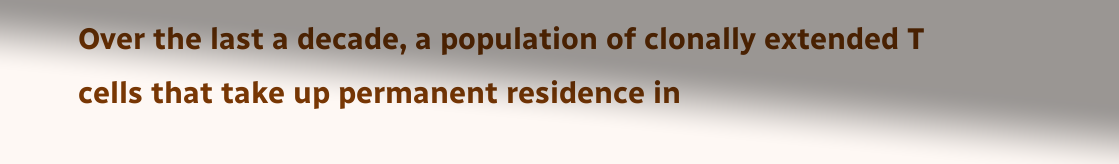Over the last a decade, a population of clonally extended T cells that take up permanent residence in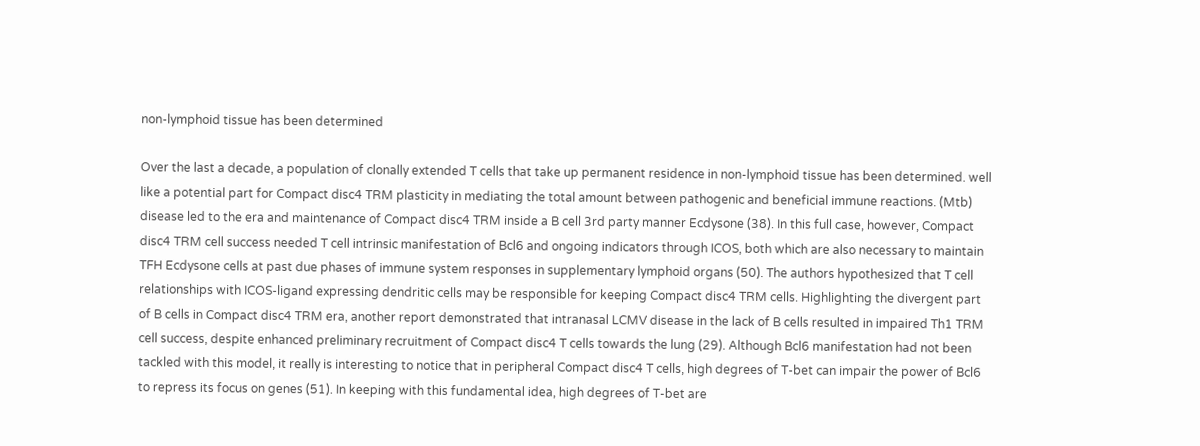non-lymphoid tissue has been determined

Over the last a decade, a population of clonally extended T cells that take up permanent residence in non-lymphoid tissue has been determined. well like a potential part for Compact disc4 TRM plasticity in mediating the total amount between pathogenic and beneficial immune reactions. (Mtb) disease led to the era and maintenance of Compact disc4 TRM inside a B cell 3rd party manner Ecdysone (38). In this full case, however, Compact disc4 TRM cell success needed T cell intrinsic manifestation of Bcl6 and ongoing indicators through ICOS, both which are also necessary to maintain TFH Ecdysone cells at past due phases of immune system responses in supplementary lymphoid organs (50). The authors hypothesized that T cell relationships with ICOS-ligand expressing dendritic cells may be responsible for keeping Compact disc4 TRM cells. Highlighting the divergent part of B cells in Compact disc4 TRM era, another report demonstrated that intranasal LCMV disease in the lack of B cells resulted in impaired Th1 TRM cell success, despite enhanced preliminary recruitment of Compact disc4 T cells towards the lung (29). Although Bcl6 manifestation had not been tackled with this model, it really is interesting to notice that in peripheral Compact disc4 T cells, high degrees of T-bet can impair the power of Bcl6 to repress its focus on genes (51). In keeping with this fundamental idea, high degrees of T-bet are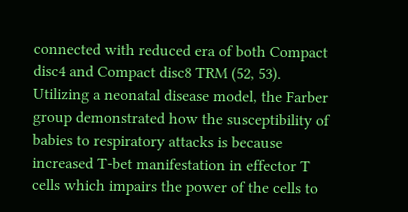connected with reduced era of both Compact disc4 and Compact disc8 TRM (52, 53). Utilizing a neonatal disease model, the Farber group demonstrated how the susceptibility of babies to respiratory attacks is because increased T-bet manifestation in effector T cells which impairs the power of the cells to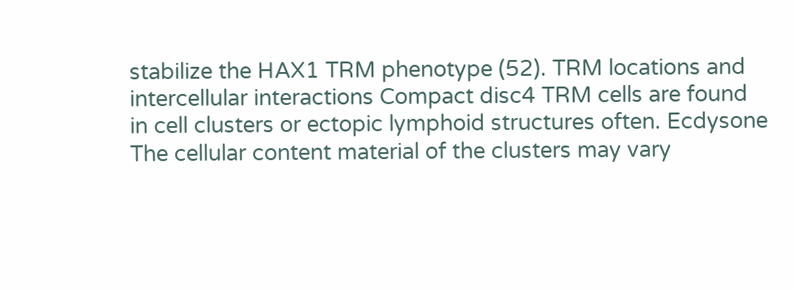stabilize the HAX1 TRM phenotype (52). TRM locations and intercellular interactions Compact disc4 TRM cells are found in cell clusters or ectopic lymphoid structures often. Ecdysone The cellular content material of the clusters may vary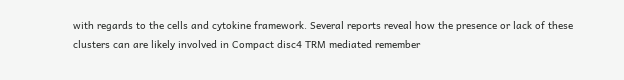with regards to the cells and cytokine framework. Several reports reveal how the presence or lack of these clusters can are likely involved in Compact disc4 TRM mediated remember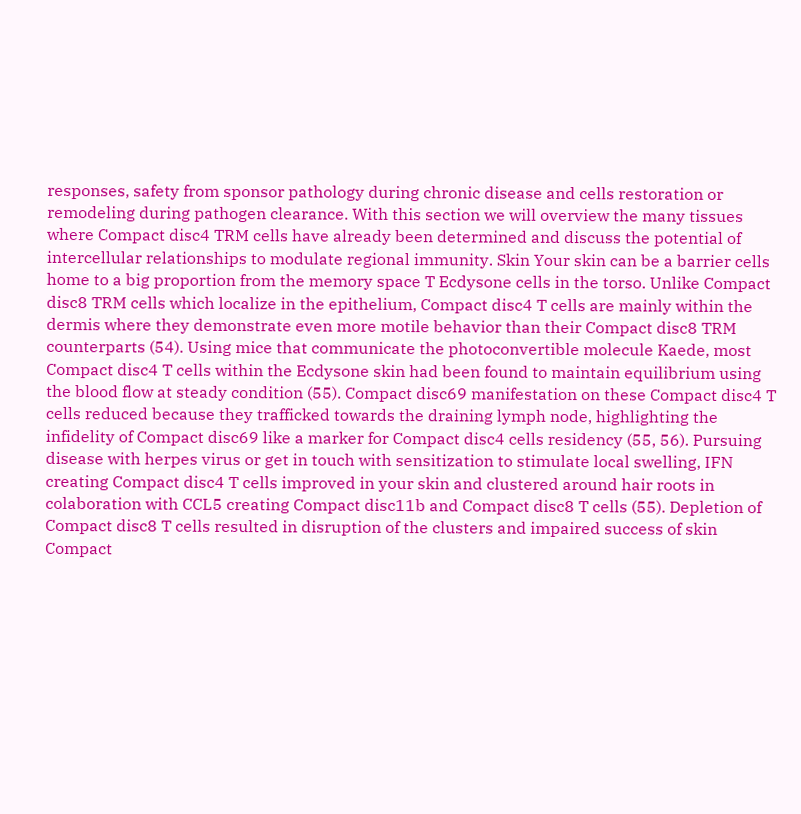responses, safety from sponsor pathology during chronic disease and cells restoration or remodeling during pathogen clearance. With this section we will overview the many tissues where Compact disc4 TRM cells have already been determined and discuss the potential of intercellular relationships to modulate regional immunity. Skin Your skin can be a barrier cells home to a big proportion from the memory space T Ecdysone cells in the torso. Unlike Compact disc8 TRM cells which localize in the epithelium, Compact disc4 T cells are mainly within the dermis where they demonstrate even more motile behavior than their Compact disc8 TRM counterparts (54). Using mice that communicate the photoconvertible molecule Kaede, most Compact disc4 T cells within the Ecdysone skin had been found to maintain equilibrium using the blood flow at steady condition (55). Compact disc69 manifestation on these Compact disc4 T cells reduced because they trafficked towards the draining lymph node, highlighting the infidelity of Compact disc69 like a marker for Compact disc4 cells residency (55, 56). Pursuing disease with herpes virus or get in touch with sensitization to stimulate local swelling, IFN creating Compact disc4 T cells improved in your skin and clustered around hair roots in colaboration with CCL5 creating Compact disc11b and Compact disc8 T cells (55). Depletion of Compact disc8 T cells resulted in disruption of the clusters and impaired success of skin Compact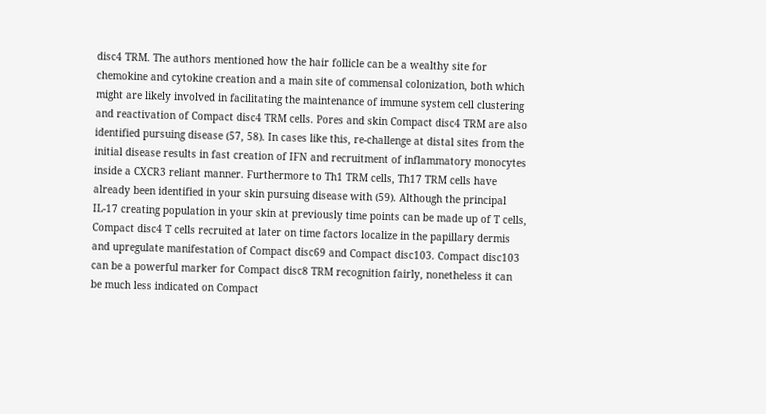disc4 TRM. The authors mentioned how the hair follicle can be a wealthy site for chemokine and cytokine creation and a main site of commensal colonization, both which might are likely involved in facilitating the maintenance of immune system cell clustering and reactivation of Compact disc4 TRM cells. Pores and skin Compact disc4 TRM are also identified pursuing disease (57, 58). In cases like this, re-challenge at distal sites from the initial disease results in fast creation of IFN and recruitment of inflammatory monocytes inside a CXCR3 reliant manner. Furthermore to Th1 TRM cells, Th17 TRM cells have already been identified in your skin pursuing disease with (59). Although the principal IL-17 creating population in your skin at previously time points can be made up of T cells, Compact disc4 T cells recruited at later on time factors localize in the papillary dermis and upregulate manifestation of Compact disc69 and Compact disc103. Compact disc103 can be a powerful marker for Compact disc8 TRM recognition fairly, nonetheless it can be much less indicated on Compact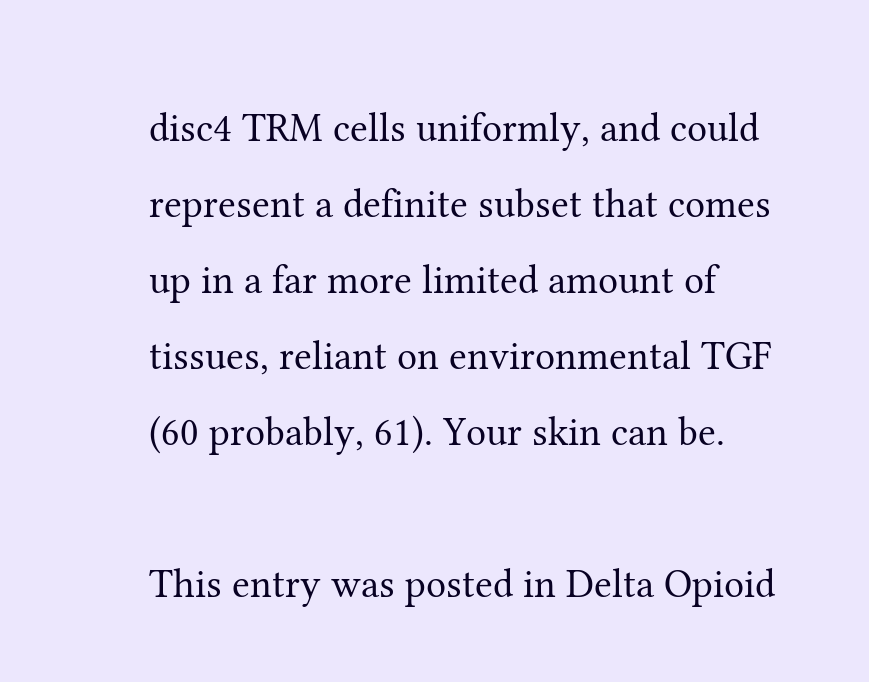disc4 TRM cells uniformly, and could represent a definite subset that comes up in a far more limited amount of tissues, reliant on environmental TGF (60 probably, 61). Your skin can be.

This entry was posted in Delta Opioid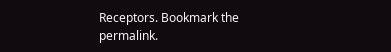Receptors. Bookmark the permalink.